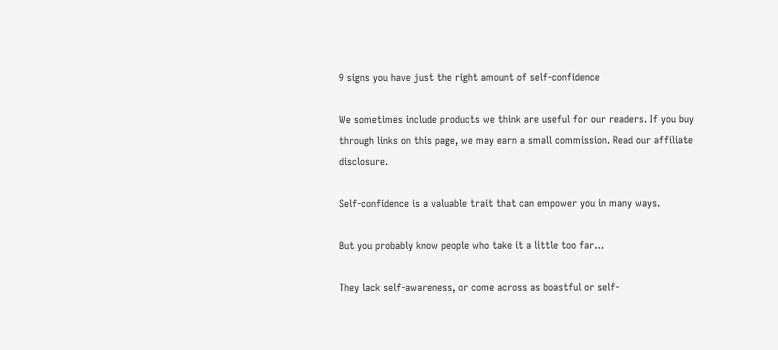9 signs you have just the right amount of self-confidence

We sometimes include products we think are useful for our readers. If you buy through links on this page, we may earn a small commission. Read our affiliate disclosure.

Self-confidence is a valuable trait that can empower you in many ways.

But you probably know people who take it a little too far…

They lack self-awareness, or come across as boastful or self-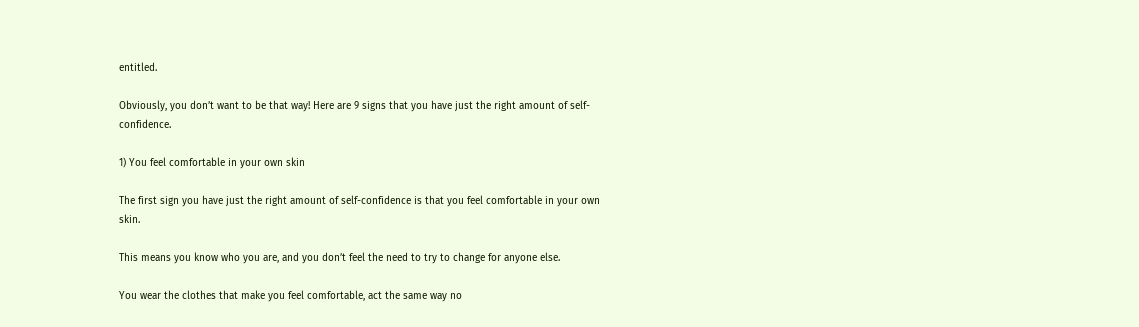entitled.

Obviously, you don’t want to be that way! Here are 9 signs that you have just the right amount of self-confidence.

1) You feel comfortable in your own skin

The first sign you have just the right amount of self-confidence is that you feel comfortable in your own skin.

This means you know who you are, and you don’t feel the need to try to change for anyone else.

You wear the clothes that make you feel comfortable, act the same way no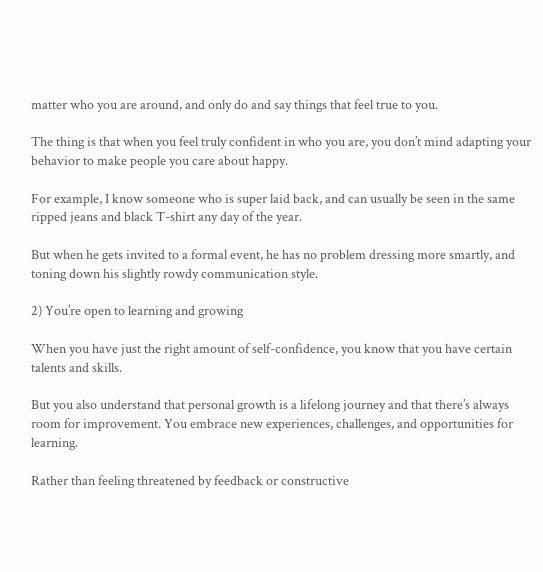matter who you are around, and only do and say things that feel true to you.

The thing is that when you feel truly confident in who you are, you don’t mind adapting your behavior to make people you care about happy.

For example, I know someone who is super laid back, and can usually be seen in the same ripped jeans and black T-shirt any day of the year.

But when he gets invited to a formal event, he has no problem dressing more smartly, and toning down his slightly rowdy communication style.

2) You’re open to learning and growing

When you have just the right amount of self-confidence, you know that you have certain talents and skills.

But you also understand that personal growth is a lifelong journey and that there’s always room for improvement. You embrace new experiences, challenges, and opportunities for learning.

Rather than feeling threatened by feedback or constructive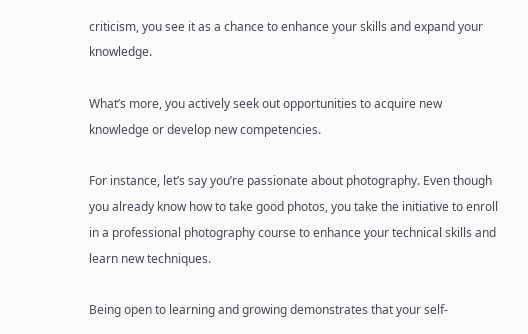criticism, you see it as a chance to enhance your skills and expand your knowledge.

What’s more, you actively seek out opportunities to acquire new knowledge or develop new competencies.

For instance, let’s say you’re passionate about photography. Even though you already know how to take good photos, you take the initiative to enroll in a professional photography course to enhance your technical skills and learn new techniques.

Being open to learning and growing demonstrates that your self-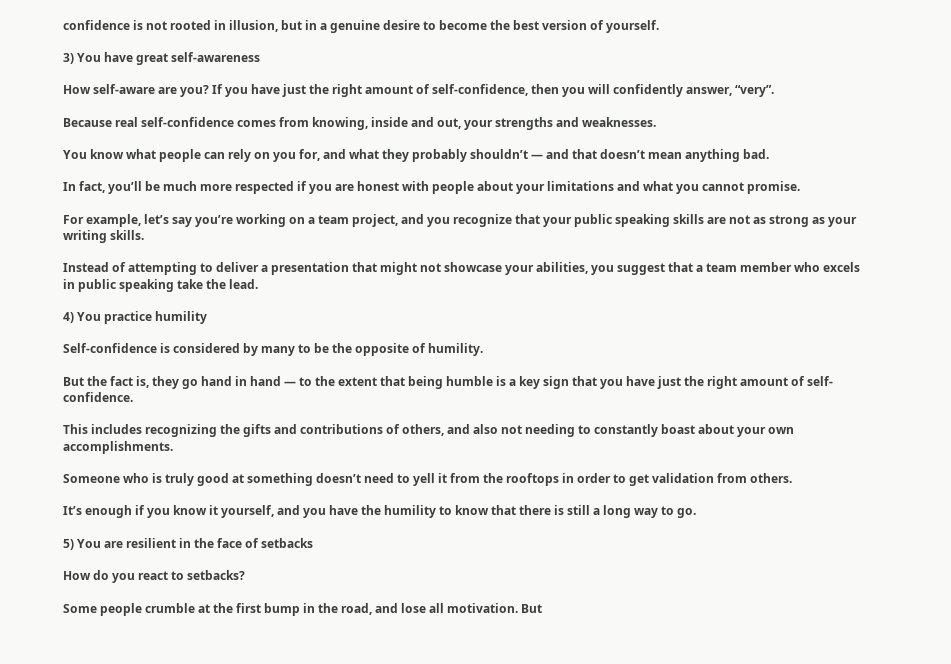confidence is not rooted in illusion, but in a genuine desire to become the best version of yourself.

3) You have great self-awareness

How self-aware are you? If you have just the right amount of self-confidence, then you will confidently answer, “very”.

Because real self-confidence comes from knowing, inside and out, your strengths and weaknesses.

You know what people can rely on you for, and what they probably shouldn’t — and that doesn’t mean anything bad.

In fact, you’ll be much more respected if you are honest with people about your limitations and what you cannot promise.

For example, let’s say you’re working on a team project, and you recognize that your public speaking skills are not as strong as your writing skills.

Instead of attempting to deliver a presentation that might not showcase your abilities, you suggest that a team member who excels in public speaking take the lead.

4) You practice humility

Self-confidence is considered by many to be the opposite of humility.

But the fact is, they go hand in hand — to the extent that being humble is a key sign that you have just the right amount of self-confidence.

This includes recognizing the gifts and contributions of others, and also not needing to constantly boast about your own accomplishments.

Someone who is truly good at something doesn’t need to yell it from the rooftops in order to get validation from others.

It’s enough if you know it yourself, and you have the humility to know that there is still a long way to go.

5) You are resilient in the face of setbacks

How do you react to setbacks?

Some people crumble at the first bump in the road, and lose all motivation. But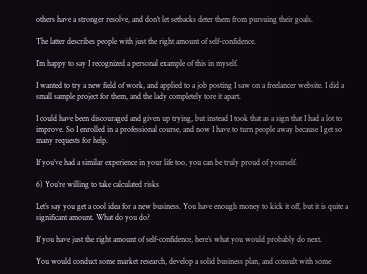others have a stronger resolve, and don’t let setbacks deter them from pursuing their goals.

The latter describes people with just the right amount of self-confidence.

I’m happy to say I recognized a personal example of this in myself.

I wanted to try a new field of work, and applied to a job posting I saw on a freelancer website. I did a small sample project for them, and the lady completely tore it apart.

I could have been discouraged and given up trying, but instead I took that as a sign that I had a lot to improve. So I enrolled in a professional course, and now I have to turn people away because I get so many requests for help.

If you’ve had a similar experience in your life too, you can be truly proud of yourself.

6) You’re willing to take calculated risks

Let’s say you get a cool idea for a new business. You have enough money to kick it off, but it is quite a significant amount. What do you do?

If you have just the right amount of self-confidence, here’s what you would probably do next.

You would conduct some market research, develop a solid business plan, and consult with some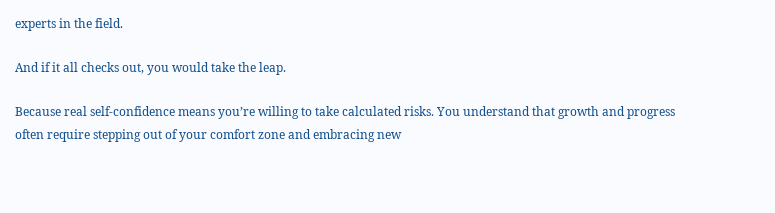experts in the field.

And if it all checks out, you would take the leap.

Because real self-confidence means you’re willing to take calculated risks. You understand that growth and progress often require stepping out of your comfort zone and embracing new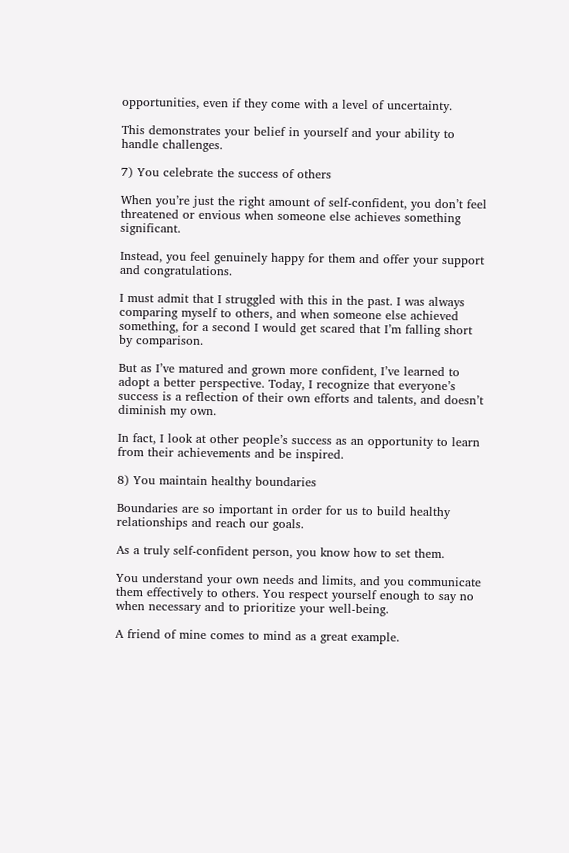opportunities, even if they come with a level of uncertainty.

This demonstrates your belief in yourself and your ability to handle challenges.

7) You celebrate the success of others

When you’re just the right amount of self-confident, you don’t feel threatened or envious when someone else achieves something significant.

Instead, you feel genuinely happy for them and offer your support and congratulations.

I must admit that I struggled with this in the past. I was always comparing myself to others, and when someone else achieved something, for a second I would get scared that I’m falling short by comparison.

But as I’ve matured and grown more confident, I’ve learned to adopt a better perspective. Today, I recognize that everyone’s success is a reflection of their own efforts and talents, and doesn’t diminish my own.

In fact, I look at other people’s success as an opportunity to learn from their achievements and be inspired.

8) You maintain healthy boundaries

Boundaries are so important in order for us to build healthy relationships and reach our goals.

As a truly self-confident person, you know how to set them.

You understand your own needs and limits, and you communicate them effectively to others. You respect yourself enough to say no when necessary and to prioritize your well-being.

A friend of mine comes to mind as a great example.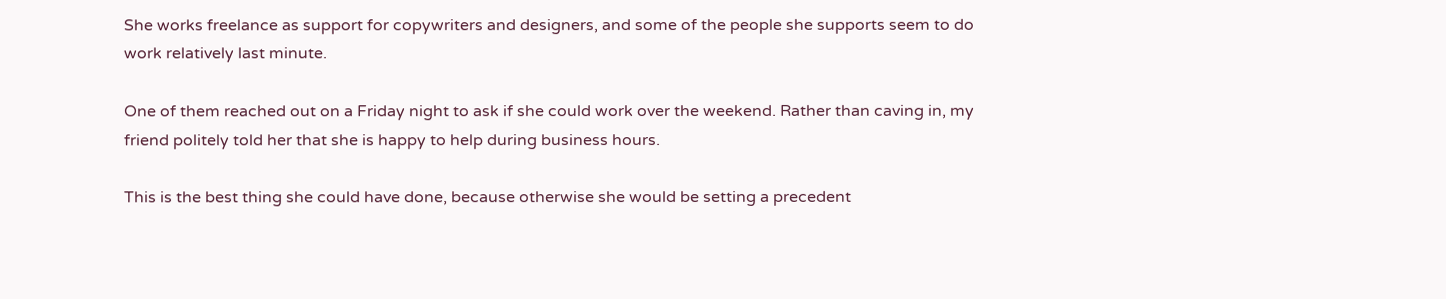She works freelance as support for copywriters and designers, and some of the people she supports seem to do work relatively last minute.

One of them reached out on a Friday night to ask if she could work over the weekend. Rather than caving in, my friend politely told her that she is happy to help during business hours.

This is the best thing she could have done, because otherwise she would be setting a precedent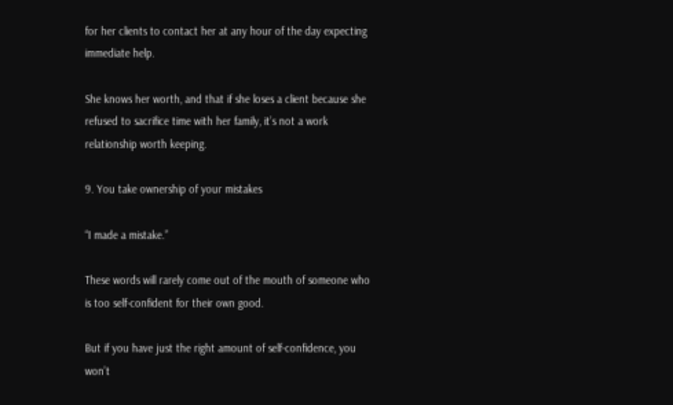for her clients to contact her at any hour of the day expecting immediate help.

She knows her worth, and that if she loses a client because she refused to sacrifice time with her family, it’s not a work relationship worth keeping.

9. You take ownership of your mistakes

“I made a mistake.”

These words will rarely come out of the mouth of someone who is too self-confident for their own good.

But if you have just the right amount of self-confidence, you won’t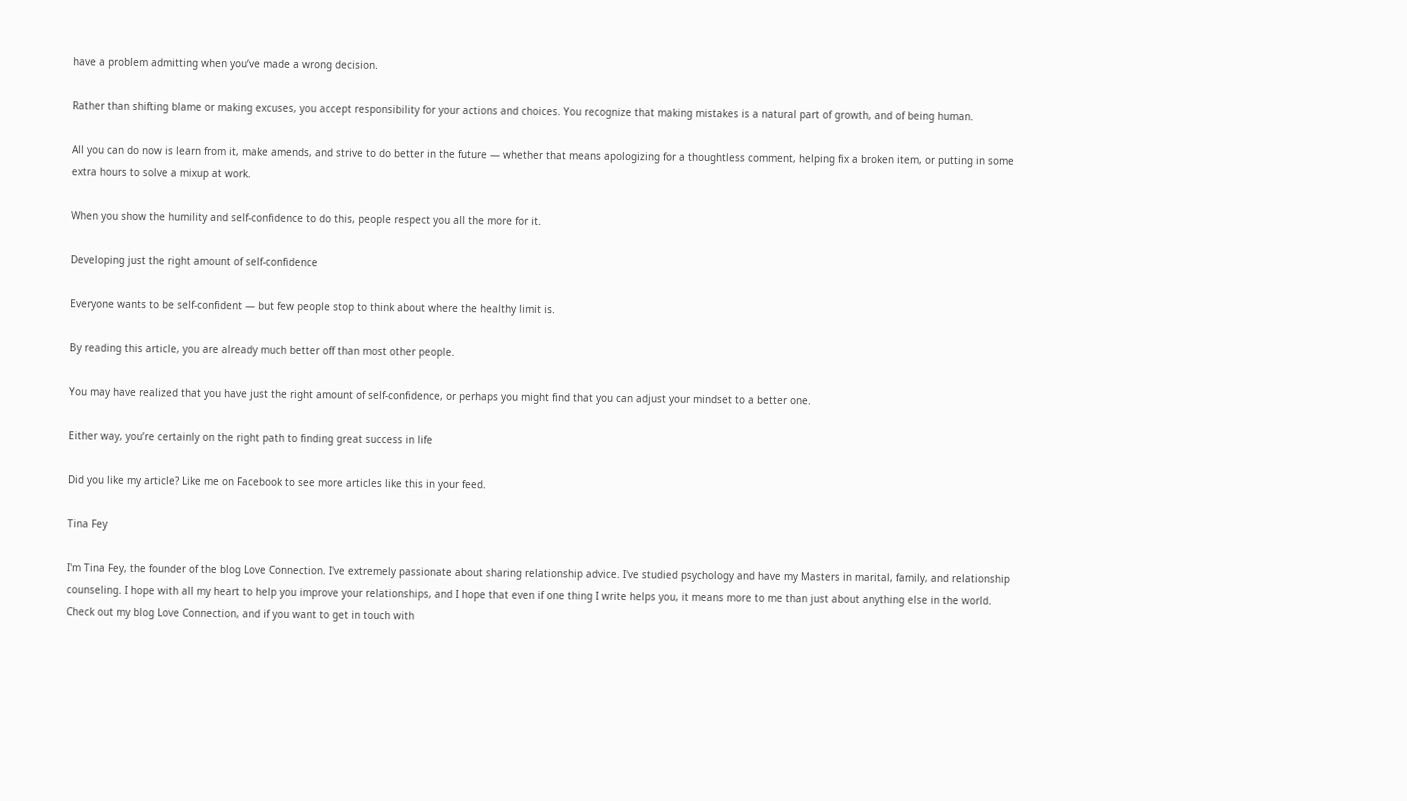have a problem admitting when you’ve made a wrong decision.

Rather than shifting blame or making excuses, you accept responsibility for your actions and choices. You recognize that making mistakes is a natural part of growth, and of being human.

All you can do now is learn from it, make amends, and strive to do better in the future — whether that means apologizing for a thoughtless comment, helping fix a broken item, or putting in some extra hours to solve a mixup at work.

When you show the humility and self-confidence to do this, people respect you all the more for it.

Developing just the right amount of self-confidence

Everyone wants to be self-confident — but few people stop to think about where the healthy limit is.

By reading this article, you are already much better off than most other people.

You may have realized that you have just the right amount of self-confidence, or perhaps you might find that you can adjust your mindset to a better one.

Either way, you’re certainly on the right path to finding great success in life

Did you like my article? Like me on Facebook to see more articles like this in your feed.

Tina Fey

I'm Tina Fey, the founder of the blog Love Connection. I've extremely passionate about sharing relationship advice. I've studied psychology and have my Masters in marital, family, and relationship counseling. I hope with all my heart to help you improve your relationships, and I hope that even if one thing I write helps you, it means more to me than just about anything else in the world. Check out my blog Love Connection, and if you want to get in touch with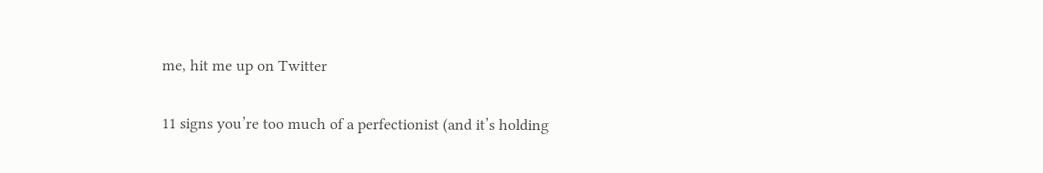me, hit me up on Twitter

11 signs you’re too much of a perfectionist (and it’s holding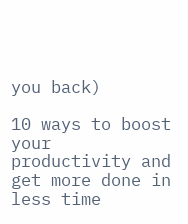you back)

10 ways to boost your productivity and get more done in less time